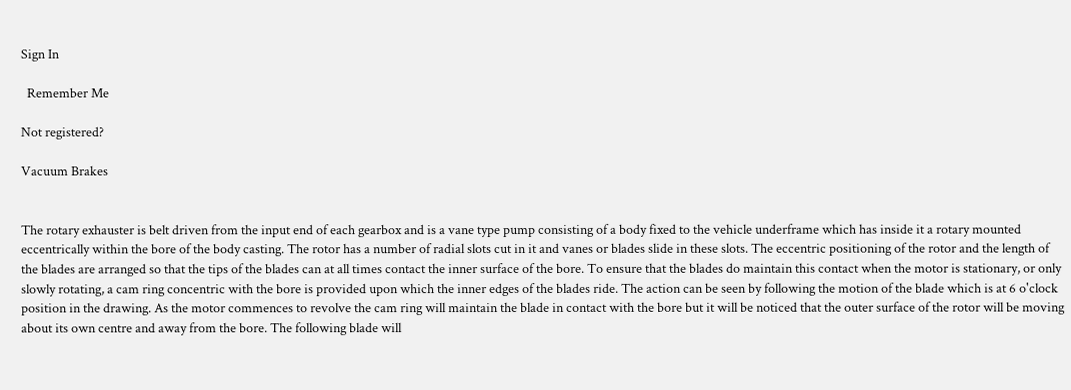Sign In

  Remember Me

Not registered?

Vacuum Brakes


The rotary exhauster is belt driven from the input end of each gearbox and is a vane type pump consisting of a body fixed to the vehicle underframe which has inside it a rotary mounted eccentrically within the bore of the body casting. The rotor has a number of radial slots cut in it and vanes or blades slide in these slots. The eccentric positioning of the rotor and the length of the blades are arranged so that the tips of the blades can at all times contact the inner surface of the bore. To ensure that the blades do maintain this contact when the motor is stationary, or only slowly rotating, a cam ring concentric with the bore is provided upon which the inner edges of the blades ride. The action can be seen by following the motion of the blade which is at 6 o'clock position in the drawing. As the motor commences to revolve the cam ring will maintain the blade in contact with the bore but it will be noticed that the outer surface of the rotor will be moving about its own centre and away from the bore. The following blade will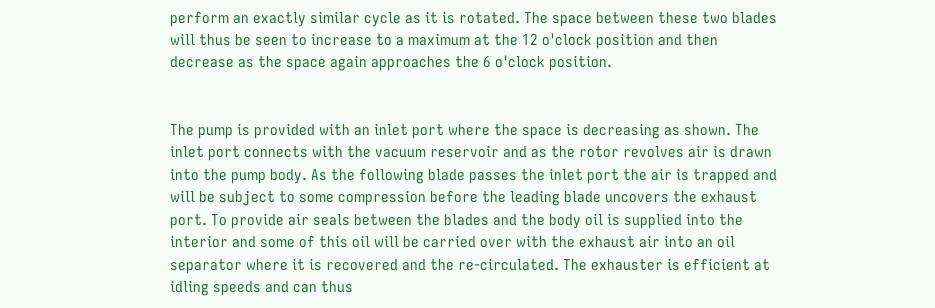perform an exactly similar cycle as it is rotated. The space between these two blades will thus be seen to increase to a maximum at the 12 o'clock position and then decrease as the space again approaches the 6 o'clock position.


The pump is provided with an inlet port where the space is decreasing as shown. The inlet port connects with the vacuum reservoir and as the rotor revolves air is drawn into the pump body. As the following blade passes the inlet port the air is trapped and will be subject to some compression before the leading blade uncovers the exhaust port. To provide air seals between the blades and the body oil is supplied into the interior and some of this oil will be carried over with the exhaust air into an oil separator where it is recovered and the re-circulated. The exhauster is efficient at idling speeds and can thus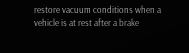restore vacuum conditions when a vehicle is at rest after a brake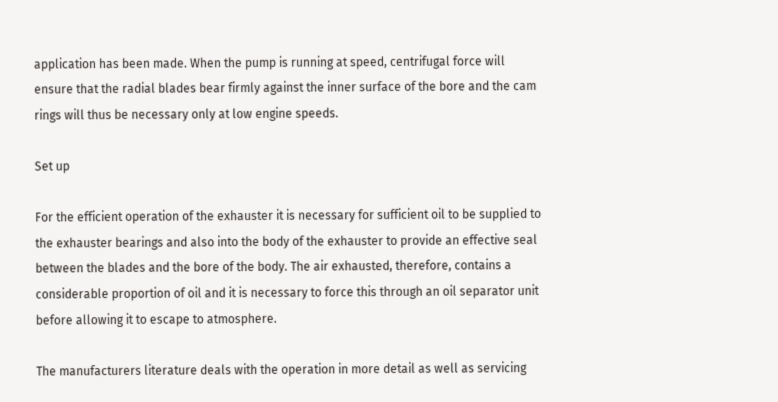application has been made. When the pump is running at speed, centrifugal force will ensure that the radial blades bear firmly against the inner surface of the bore and the cam rings will thus be necessary only at low engine speeds.

Set up

For the efficient operation of the exhauster it is necessary for sufficient oil to be supplied to the exhauster bearings and also into the body of the exhauster to provide an effective seal between the blades and the bore of the body. The air exhausted, therefore, contains a considerable proportion of oil and it is necessary to force this through an oil separator unit before allowing it to escape to atmosphere.

The manufacturers literature deals with the operation in more detail as well as servicing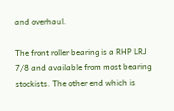and overhaul.

The front roller bearing is a RHP LRJ 7/8 and available from most bearing stockists. The other end which is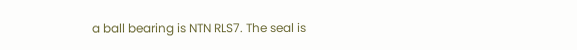a ball bearing is NTN RLS7. The seal is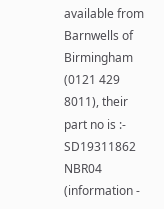available from Barnwells of Birmingham (0121 429 8011), their part no is :- SD19311862 NBR04 (information -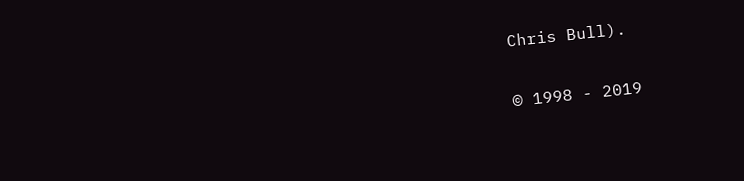Chris Bull).

© 1998 - 2019